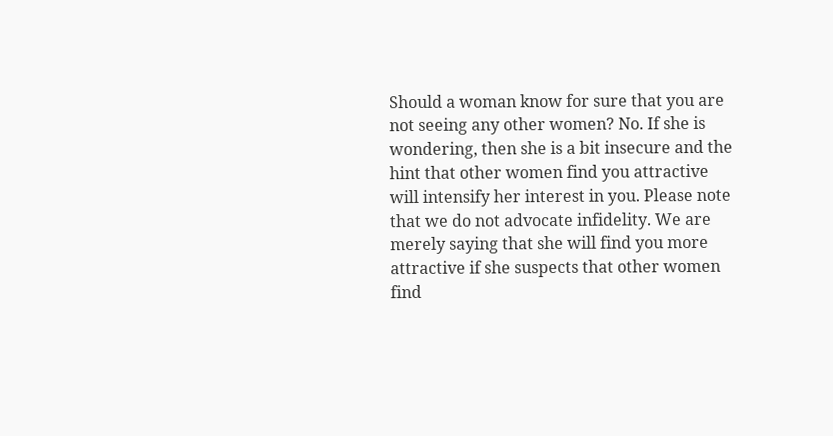Should a woman know for sure that you are not seeing any other women? No. If she is wondering, then she is a bit insecure and the hint that other women find you attractive will intensify her interest in you. Please note that we do not advocate infidelity. We are merely saying that she will find you more attractive if she suspects that other women find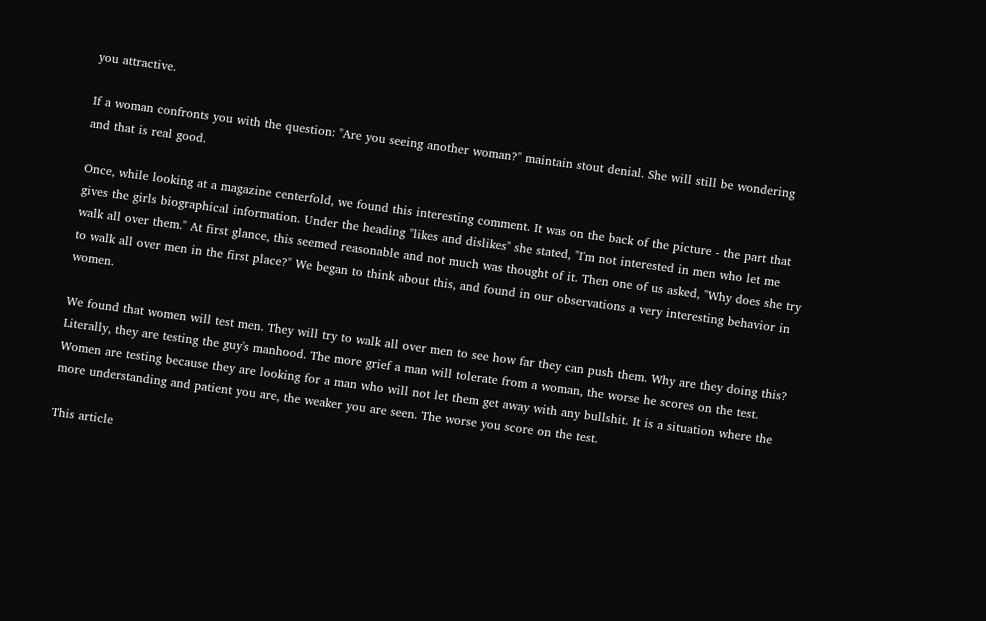you attractive.

If a woman confronts you with the question: "Are you seeing another woman?" maintain stout denial. She will still be wondering and that is real good.

Once, while looking at a magazine centerfold, we found this interesting comment. It was on the back of the picture - the part that gives the girls biographical information. Under the heading "likes and dislikes" she stated, "I'm not interested in men who let me walk all over them." At first glance, this seemed reasonable and not much was thought of it. Then one of us asked, "Why does she try to walk all over men in the first place?" We began to think about this, and found in our observations a very interesting behavior in women.

We found that women will test men. They will try to walk all over men to see how far they can push them. Why are they doing this? Literally, they are testing the guy's manhood. The more grief a man will tolerate from a woman, the worse he scores on the test. Women are testing because they are looking for a man who will not let them get away with any bullshit. It is a situation where the more understanding and patient you are, the weaker you are seen. The worse you score on the test.

This article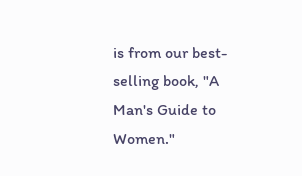is from our best-selling book, "A Man's Guide to Women."